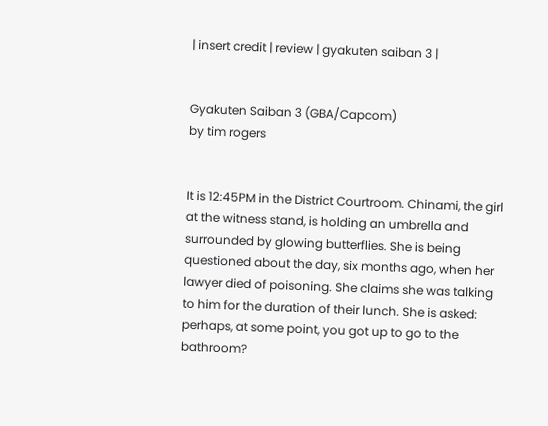| insert credit | review | gyakuten saiban 3 |


Gyakuten Saiban 3 (GBA/Capcom)
by tim rogers


It is 12:45PM in the District Courtroom. Chinami, the girl at the witness stand, is holding an umbrella and surrounded by glowing butterflies. She is being questioned about the day, six months ago, when her lawyer died of poisoning. She claims she was talking to him for the duration of their lunch. She is asked: perhaps, at some point, you got up to go to the bathroom?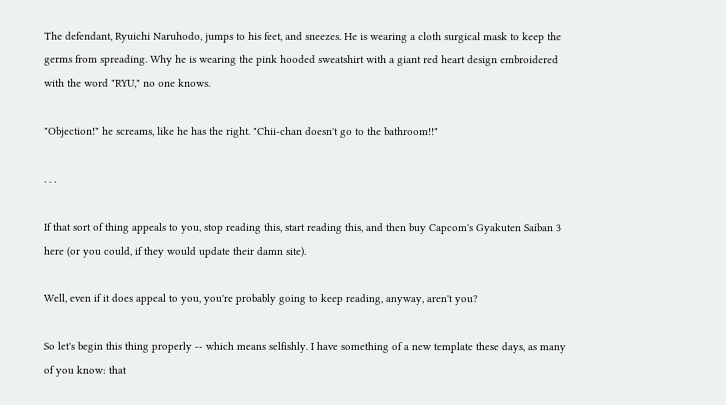The defendant, Ryuichi Naruhodo, jumps to his feet, and sneezes. He is wearing a cloth surgical mask to keep the germs from spreading. Why he is wearing the pink hooded sweatshirt with a giant red heart design embroidered with the word "RYU," no one knows.

"Objection!" he screams, like he has the right. "Chii-chan doesn't go to the bathroom!!"

. . .

If that sort of thing appeals to you, stop reading this, start reading this, and then buy Capcom's Gyakuten Saiban 3 here (or you could, if they would update their damn site).

Well, even if it does appeal to you, you're probably going to keep reading, anyway, aren't you?

So let's begin this thing properly -- which means selfishly. I have something of a new template these days, as many of you know: that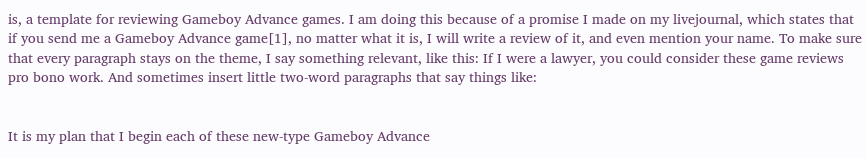is, a template for reviewing Gameboy Advance games. I am doing this because of a promise I made on my livejournal, which states that if you send me a Gameboy Advance game[1], no matter what it is, I will write a review of it, and even mention your name. To make sure that every paragraph stays on the theme, I say something relevant, like this: If I were a lawyer, you could consider these game reviews pro bono work. And sometimes insert little two-word paragraphs that say things like:


It is my plan that I begin each of these new-type Gameboy Advance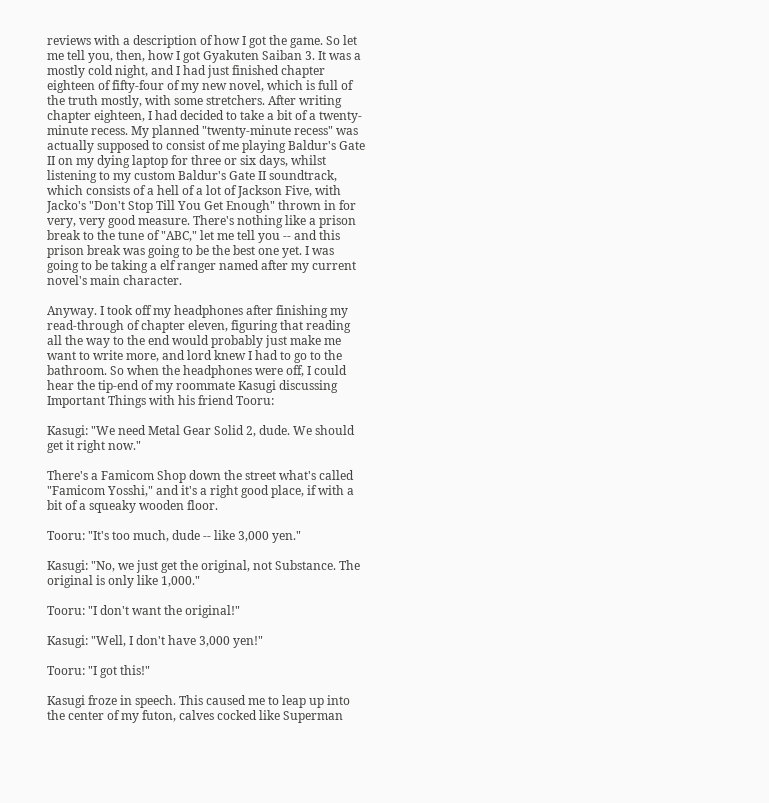reviews with a description of how I got the game. So let me tell you, then, how I got Gyakuten Saiban 3. It was a mostly cold night, and I had just finished chapter eighteen of fifty-four of my new novel, which is full of the truth mostly, with some stretchers. After writing chapter eighteen, I had decided to take a bit of a twenty-minute recess. My planned "twenty-minute recess" was actually supposed to consist of me playing Baldur's Gate II on my dying laptop for three or six days, whilst listening to my custom Baldur's Gate II soundtrack, which consists of a hell of a lot of Jackson Five, with Jacko's "Don't Stop Till You Get Enough" thrown in for very, very good measure. There's nothing like a prison break to the tune of "ABC," let me tell you -- and this prison break was going to be the best one yet. I was going to be taking a elf ranger named after my current novel's main character.

Anyway. I took off my headphones after finishing my read-through of chapter eleven, figuring that reading all the way to the end would probably just make me want to write more, and lord knew I had to go to the bathroom. So when the headphones were off, I could hear the tip-end of my roommate Kasugi discussing Important Things with his friend Tooru:

Kasugi: "We need Metal Gear Solid 2, dude. We should get it right now."

There's a Famicom Shop down the street what's called "Famicom Yosshi," and it's a right good place, if with a bit of a squeaky wooden floor.

Tooru: "It's too much, dude -- like 3,000 yen."

Kasugi: "No, we just get the original, not Substance. The original is only like 1,000."

Tooru: "I don't want the original!"

Kasugi: "Well, I don't have 3,000 yen!"

Tooru: "I got this!"

Kasugi froze in speech. This caused me to leap up into the center of my futon, calves cocked like Superman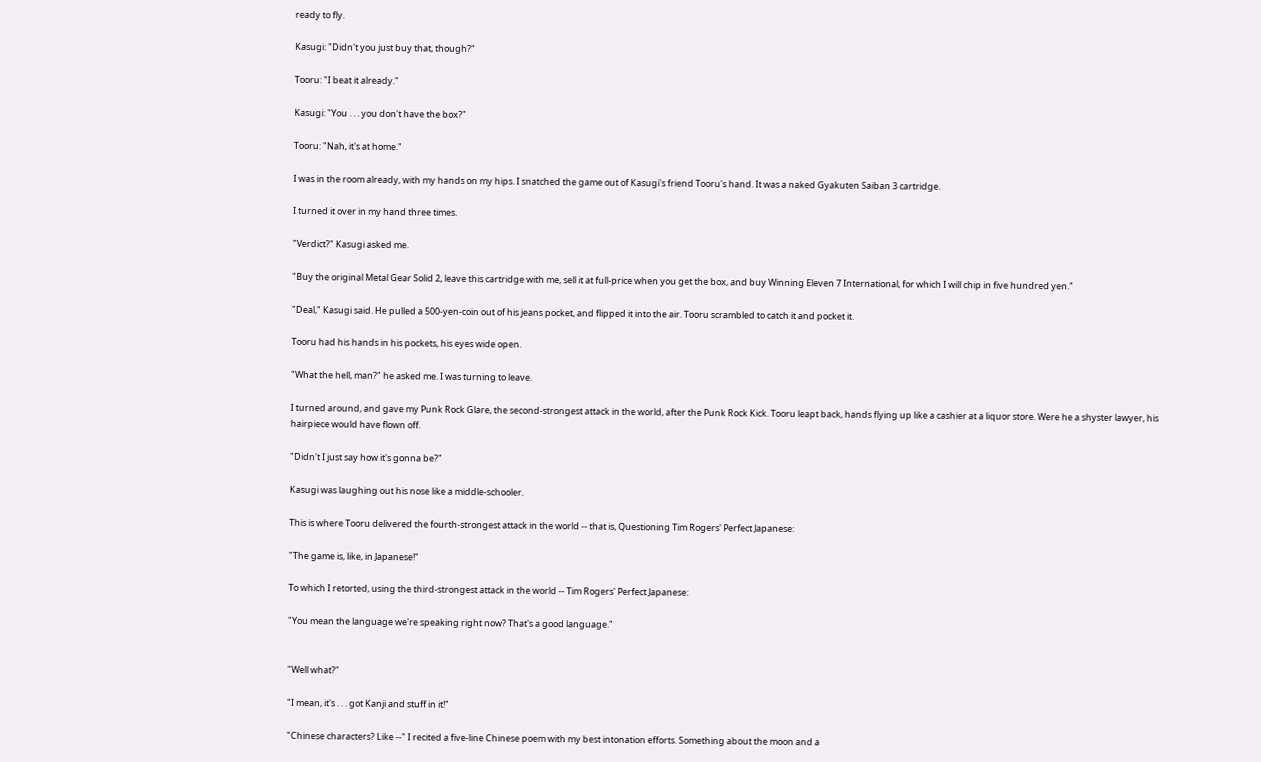ready to fly.

Kasugi: "Didn't you just buy that, though?"

Tooru: "I beat it already."

Kasugi: "You . . . you don't have the box?"

Tooru: "Nah, it's at home."

I was in the room already, with my hands on my hips. I snatched the game out of Kasugi's friend Tooru's hand. It was a naked Gyakuten Saiban 3 cartridge.

I turned it over in my hand three times.

"Verdict?" Kasugi asked me.

"Buy the original Metal Gear Solid 2, leave this cartridge with me, sell it at full-price when you get the box, and buy Winning Eleven 7 International, for which I will chip in five hundred yen."

"Deal," Kasugi said. He pulled a 500-yen-coin out of his jeans pocket, and flipped it into the air. Tooru scrambled to catch it and pocket it.

Tooru had his hands in his pockets, his eyes wide open.

"What the hell, man?" he asked me. I was turning to leave.

I turned around, and gave my Punk Rock Glare, the second-strongest attack in the world, after the Punk Rock Kick. Tooru leapt back, hands flying up like a cashier at a liquor store. Were he a shyster lawyer, his hairpiece would have flown off.

"Didn't I just say how it's gonna be?"

Kasugi was laughing out his nose like a middle-schooler.

This is where Tooru delivered the fourth-strongest attack in the world -- that is, Questioning Tim Rogers' Perfect Japanese:

"The game is, like, in Japanese!"

To which I retorted, using the third-strongest attack in the world -- Tim Rogers' Perfect Japanese:

"You mean the language we're speaking right now? That's a good language."


"Well what?"

"I mean, it's . . . got Kanji and stuff in it!"

"Chinese characters? Like --" I recited a five-line Chinese poem with my best intonation efforts. Something about the moon and a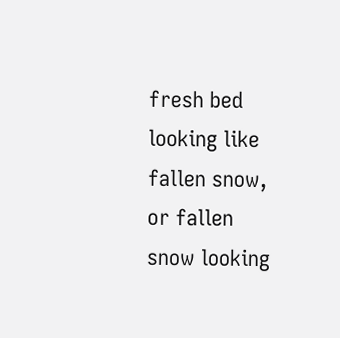fresh bed looking like fallen snow, or fallen snow looking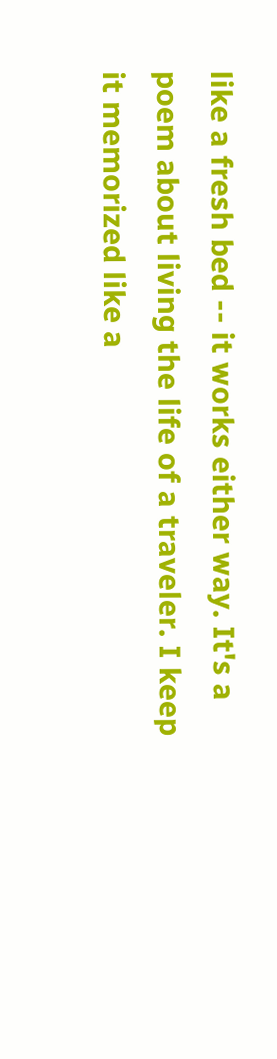like a fresh bed -- it works either way. It's a poem about living the life of a traveler. I keep it memorized like a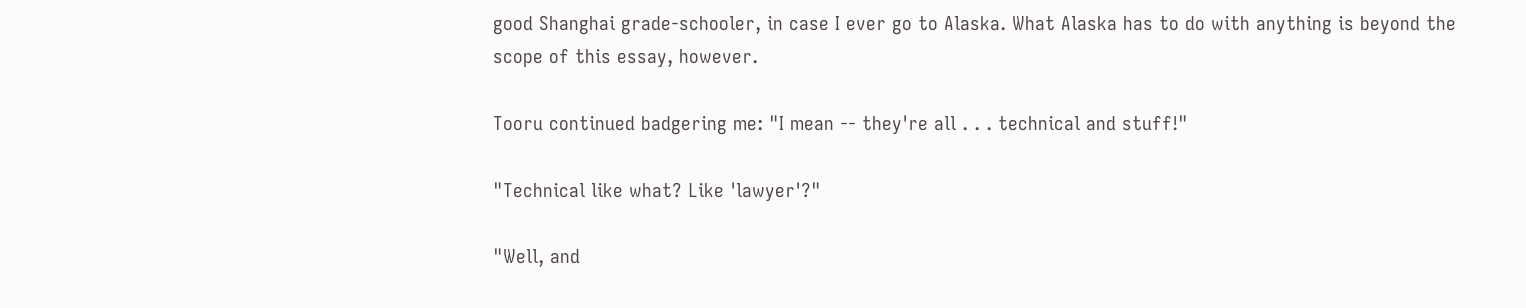good Shanghai grade-schooler, in case I ever go to Alaska. What Alaska has to do with anything is beyond the scope of this essay, however.

Tooru continued badgering me: "I mean -- they're all . . . technical and stuff!"

"Technical like what? Like 'lawyer'?"

"Well, and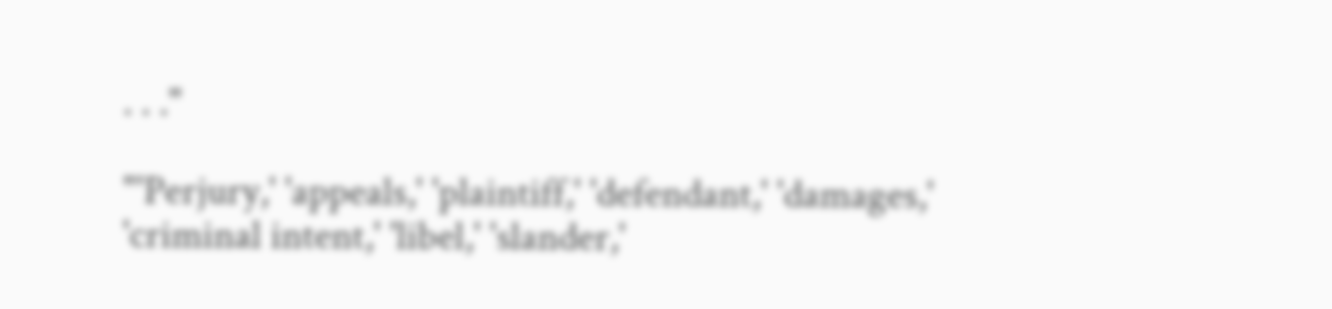. . ."

"'Perjury,' 'appeals,' 'plaintiff,' 'defendant,' 'damages,' 'criminal intent,' 'libel,' 'slander,'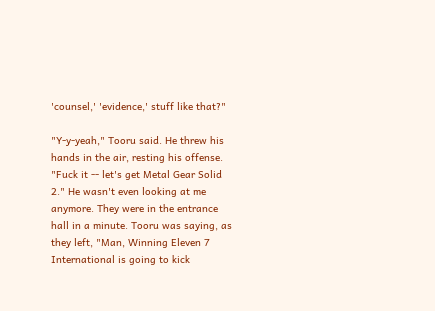'counsel,' 'evidence,' stuff like that?"

"Y-y-yeah," Tooru said. He threw his hands in the air, resting his offense. "Fuck it -- let's get Metal Gear Solid 2." He wasn't even looking at me anymore. They were in the entrance hall in a minute. Tooru was saying, as they left, "Man, Winning Eleven 7 International is going to kick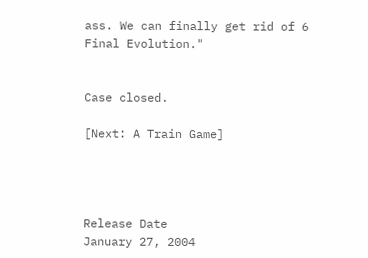ass. We can finally get rid of 6 Final Evolution."


Case closed.

[Next: A Train Game]




Release Date
January 27, 2004